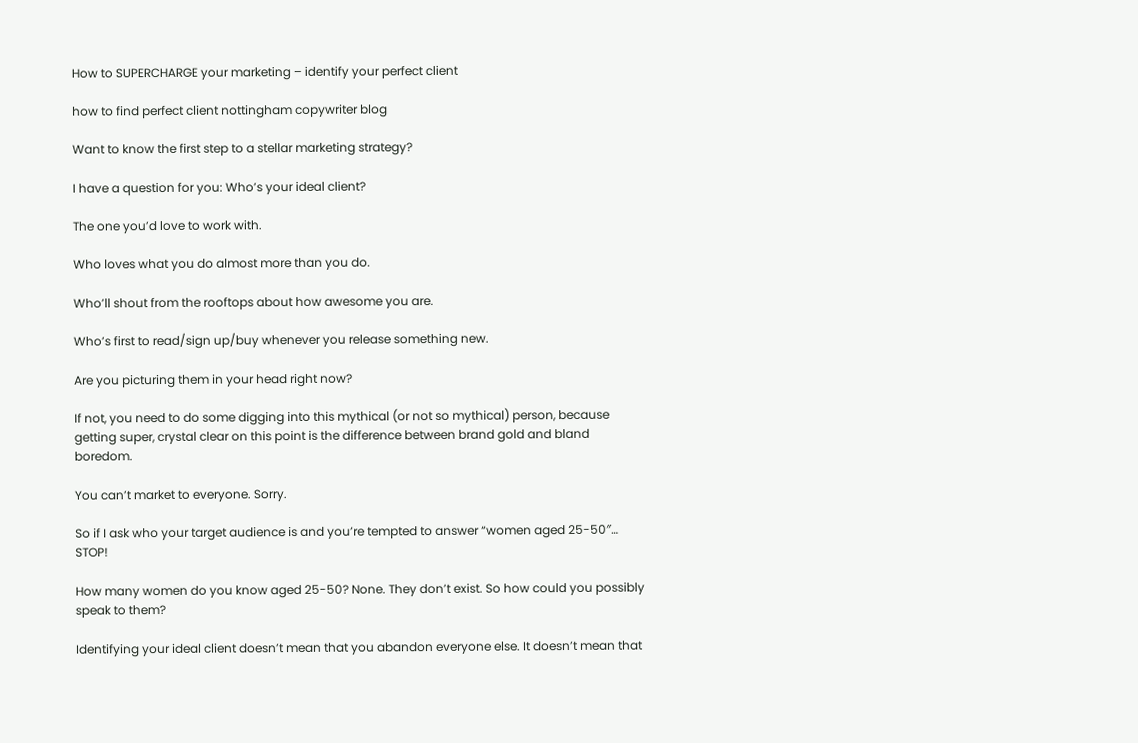How to SUPERCHARGE your marketing – identify your perfect client

how to find perfect client nottingham copywriter blog

Want to know the first step to a stellar marketing strategy?

I have a question for you: Who’s your ideal client?

The one you’d love to work with.

Who loves what you do almost more than you do.

Who’ll shout from the rooftops about how awesome you are.

Who’s first to read/sign up/buy whenever you release something new.

Are you picturing them in your head right now?

If not, you need to do some digging into this mythical (or not so mythical) person, because getting super, crystal clear on this point is the difference between brand gold and bland boredom.

You can’t market to everyone. Sorry.

So if I ask who your target audience is and you’re tempted to answer “women aged 25-50″… STOP!

How many women do you know aged 25-50? None. They don’t exist. So how could you possibly speak to them?

Identifying your ideal client doesn’t mean that you abandon everyone else. It doesn’t mean that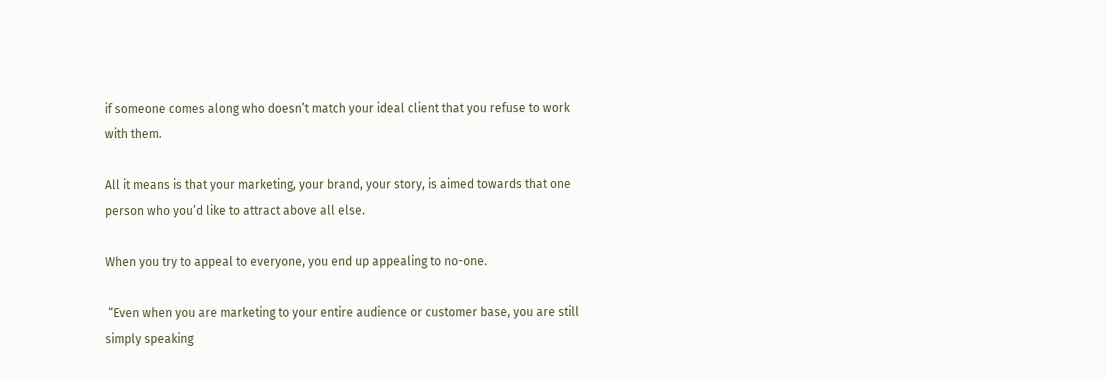if someone comes along who doesn’t match your ideal client that you refuse to work with them.

All it means is that your marketing, your brand, your story, is aimed towards that one person who you’d like to attract above all else.

When you try to appeal to everyone, you end up appealing to no-one.

 “Even when you are marketing to your entire audience or customer base, you are still simply speaking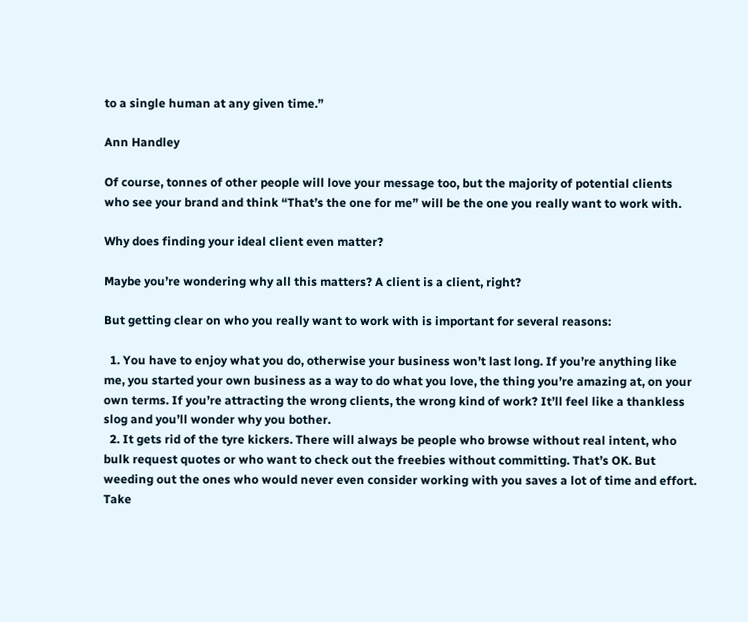to a single human at any given time.”

Ann Handley

Of course, tonnes of other people will love your message too, but the majority of potential clients who see your brand and think “That’s the one for me” will be the one you really want to work with.

Why does finding your ideal client even matter?

Maybe you’re wondering why all this matters? A client is a client, right?

But getting clear on who you really want to work with is important for several reasons:

  1. You have to enjoy what you do, otherwise your business won’t last long. If you’re anything like me, you started your own business as a way to do what you love, the thing you’re amazing at, on your own terms. If you’re attracting the wrong clients, the wrong kind of work? It’ll feel like a thankless slog and you’ll wonder why you bother.
  2. It gets rid of the tyre kickers. There will always be people who browse without real intent, who bulk request quotes or who want to check out the freebies without committing. That’s OK. But weeding out the ones who would never even consider working with you saves a lot of time and effort. Take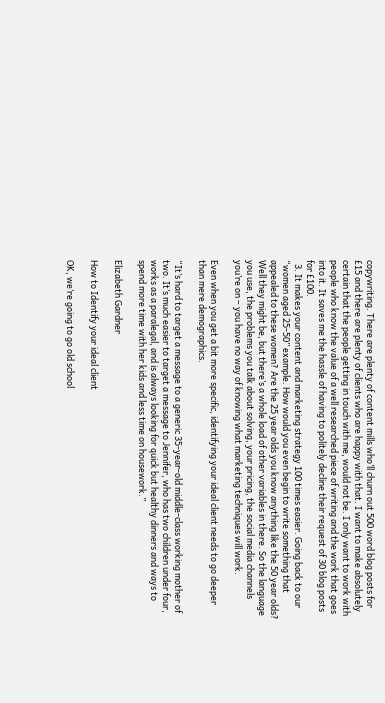copywriting. There are plenty of content mills who’ll churn out 500 word blog posts for £15 and there are plenty of clients who are happy with that. I want to make absolutely certain that the people getting in touch with me, would not be. I only want to work with people who know the value of a well researched piece of writing and the work that goes into it. It saves me the hassle of having to politely decline their request of 30 blog posts for £100.
  3. It makes your content and marketing strategy 100 times easier. Going back to our “women aged 25-50” example. How would you even begin to write something that appealed to these women? Are the 25 year olds you know anything like the 50 year olds? Well they might be, but there’s a whole load of other variables in there. So the language you use, the problems you talk about solving, your pricing, the social media channels you’re on – you have no way of knowing what marketing techniques will work.

Even when you get a bit more specific, identifying your ideal client needs to go deeper than mere demographics.

“It’s hard to target a message to a generic 35-year-old middle-class working mother of two. It’s much easier to target a message to Jennifer, who has two children under four, works as a paralegal, and is always looking for quick but healthy dinners and ways to spend more time with her kids and less time on housework.”

Elizabeth Gardner

How to Identify your ideal client

OK, we’re going to go old school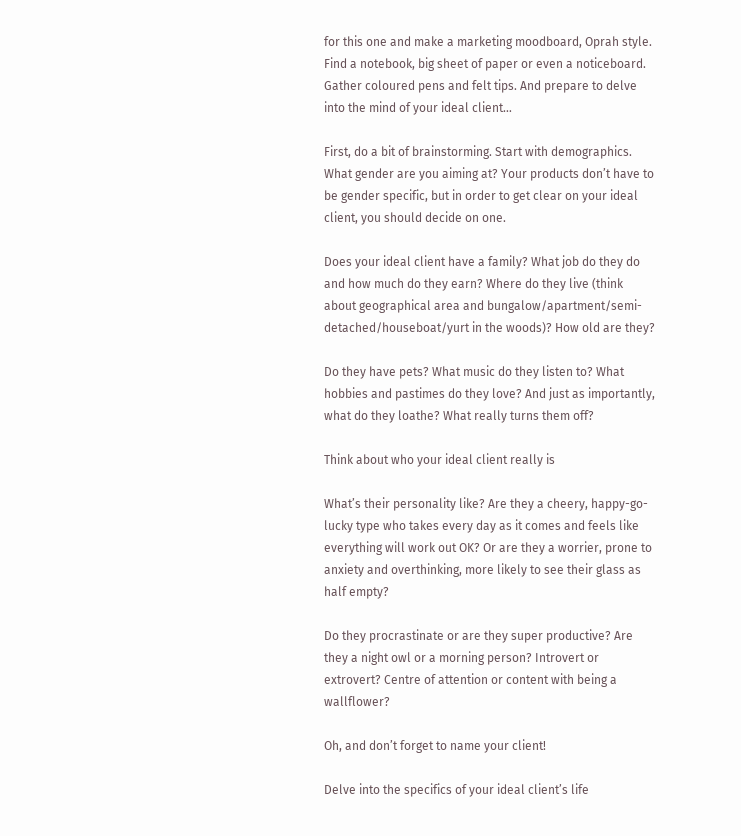for this one and make a marketing moodboard, Oprah style. Find a notebook, big sheet of paper or even a noticeboard. Gather coloured pens and felt tips. And prepare to delve into the mind of your ideal client…

First, do a bit of brainstorming. Start with demographics. What gender are you aiming at? Your products don’t have to be gender specific, but in order to get clear on your ideal client, you should decide on one.

Does your ideal client have a family? What job do they do and how much do they earn? Where do they live (think about geographical area and bungalow/apartment/semi-detached/houseboat/yurt in the woods)? How old are they?

Do they have pets? What music do they listen to? What hobbies and pastimes do they love? And just as importantly, what do they loathe? What really turns them off?

Think about who your ideal client really is

What’s their personality like? Are they a cheery, happy-go-lucky type who takes every day as it comes and feels like everything will work out OK? Or are they a worrier, prone to anxiety and overthinking, more likely to see their glass as half empty?

Do they procrastinate or are they super productive? Are they a night owl or a morning person? Introvert or extrovert? Centre of attention or content with being a wallflower?

Oh, and don’t forget to name your client!

Delve into the specifics of your ideal client’s life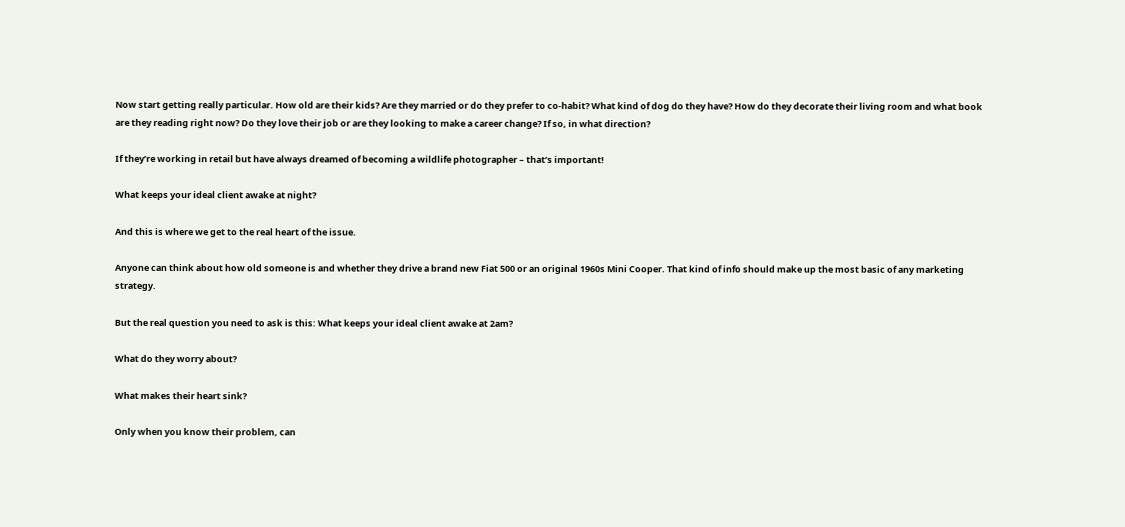Now start getting really particular. How old are their kids? Are they married or do they prefer to co-habit? What kind of dog do they have? How do they decorate their living room and what book are they reading right now? Do they love their job or are they looking to make a career change? If so, in what direction?

If they’re working in retail but have always dreamed of becoming a wildlife photographer – that’s important!

What keeps your ideal client awake at night?

And this is where we get to the real heart of the issue.

Anyone can think about how old someone is and whether they drive a brand new Fiat 500 or an original 1960s Mini Cooper. That kind of info should make up the most basic of any marketing strategy.

But the real question you need to ask is this: What keeps your ideal client awake at 2am?

What do they worry about?

What makes their heart sink?

Only when you know their problem, can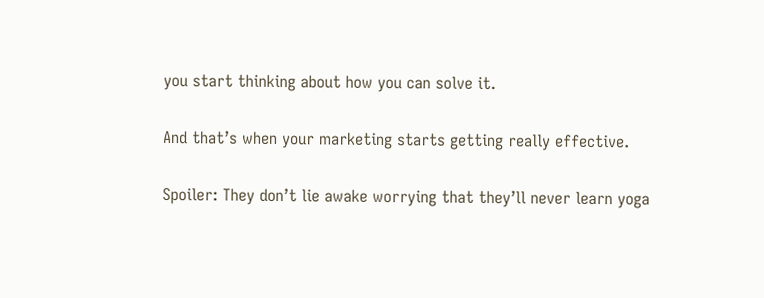you start thinking about how you can solve it.

And that’s when your marketing starts getting really effective.

Spoiler: They don’t lie awake worrying that they’ll never learn yoga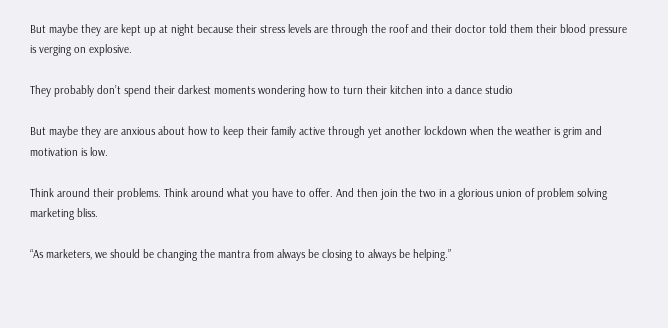But maybe they are kept up at night because their stress levels are through the roof and their doctor told them their blood pressure is verging on explosive.

They probably don’t spend their darkest moments wondering how to turn their kitchen into a dance studio

But maybe they are anxious about how to keep their family active through yet another lockdown when the weather is grim and motivation is low.

Think around their problems. Think around what you have to offer. And then join the two in a glorious union of problem solving marketing bliss.

“As marketers, we should be changing the mantra from always be closing to always be helping.”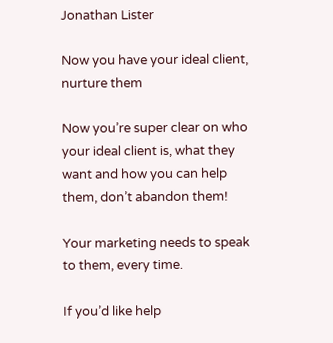Jonathan Lister

Now you have your ideal client, nurture them

Now you’re super clear on who your ideal client is, what they want and how you can help them, don’t abandon them!

Your marketing needs to speak to them, every time.

If you’d like help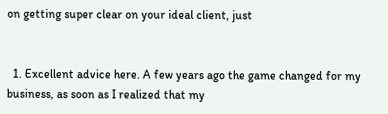on getting super clear on your ideal client, just


  1. Excellent advice here. A few years ago the game changed for my business, as soon as I realized that my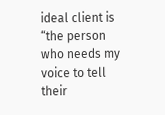ideal client is “the person who needs my voice to tell their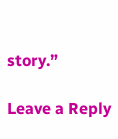story.”

Leave a Reply